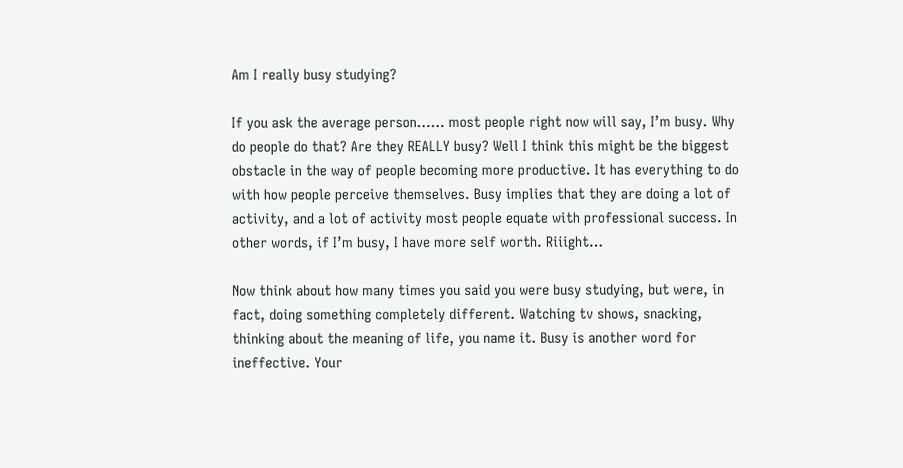Am I really busy studying?

If you ask the average person…… most people right now will say, I’m busy. Why do people do that? Are they REALLY busy? Well I think this might be the biggest obstacle in the way of people becoming more productive. It has everything to do with how people perceive themselves. Busy implies that they are doing a lot of activity, and a lot of activity most people equate with professional success. In other words, if I’m busy, I have more self worth. Riiight…

Now think about how many times you said you were busy studying, but were, in fact, doing something completely different. Watching tv shows, snacking, thinking about the meaning of life, you name it. Busy is another word for ineffective. Your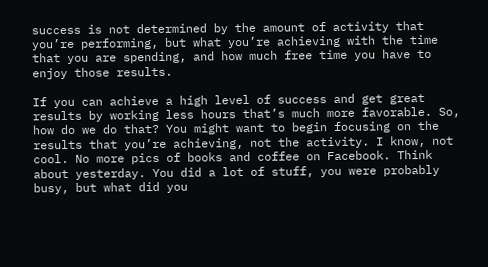success is not determined by the amount of activity that you’re performing, but what you’re achieving with the time that you are spending, and how much free time you have to enjoy those results.

If you can achieve a high level of success and get great results by working less hours that’s much more favorable. So, how do we do that? You might want to begin focusing on the results that you’re achieving, not the activity. I know, not cool. No more pics of books and coffee on Facebook. Think about yesterday. You did a lot of stuff, you were probably busy, but what did you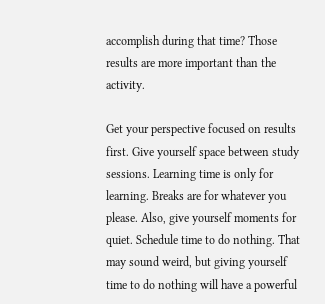accomplish during that time? Those results are more important than the activity.

Get your perspective focused on results first. Give yourself space between study sessions. Learning time is only for learning. Breaks are for whatever you please. Also, give yourself moments for quiet. Schedule time to do nothing. That may sound weird, but giving yourself time to do nothing will have a powerful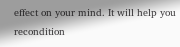effect on your mind. It will help you recondition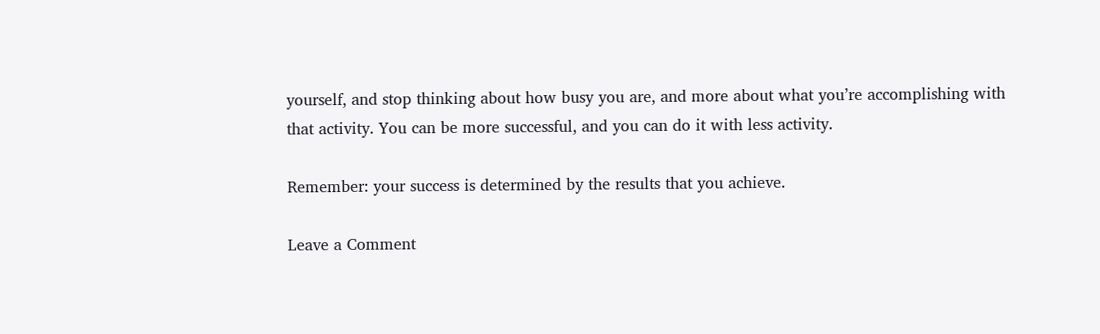yourself, and stop thinking about how busy you are, and more about what you’re accomplishing with that activity. You can be more successful, and you can do it with less activity.

Remember: your success is determined by the results that you achieve.

Leave a Comment